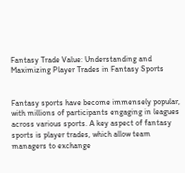Fantasy Trade Value: Understanding and Maximizing Player Trades in Fantasy Sports


Fantasy sports have become immensely popular, with millions of participants engaging in leagues across various sports. A key aspect of fantasy sports is player trades, which allow team managers to exchange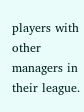players with other managers in their league.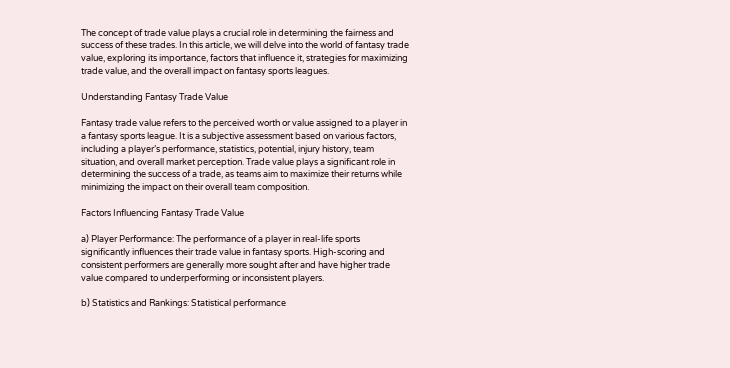The concept of trade value plays a crucial role in determining the fairness and success of these trades. In this article, we will delve into the world of fantasy trade value, exploring its importance, factors that influence it, strategies for maximizing trade value, and the overall impact on fantasy sports leagues.

Understanding Fantasy Trade Value

Fantasy trade value refers to the perceived worth or value assigned to a player in a fantasy sports league. It is a subjective assessment based on various factors, including a player’s performance, statistics, potential, injury history, team situation, and overall market perception. Trade value plays a significant role in determining the success of a trade, as teams aim to maximize their returns while minimizing the impact on their overall team composition.

Factors Influencing Fantasy Trade Value

a) Player Performance: The performance of a player in real-life sports significantly influences their trade value in fantasy sports. High-scoring and consistent performers are generally more sought after and have higher trade value compared to underperforming or inconsistent players.

b) Statistics and Rankings: Statistical performance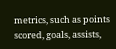metrics, such as points scored, goals, assists,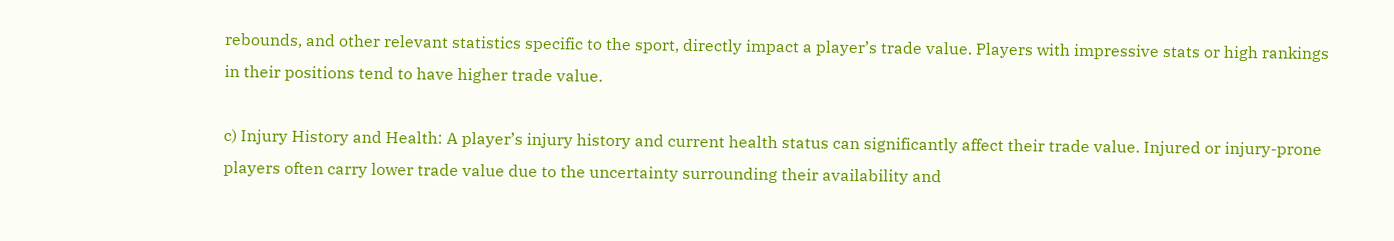rebounds, and other relevant statistics specific to the sport, directly impact a player’s trade value. Players with impressive stats or high rankings in their positions tend to have higher trade value.

c) Injury History and Health: A player’s injury history and current health status can significantly affect their trade value. Injured or injury-prone players often carry lower trade value due to the uncertainty surrounding their availability and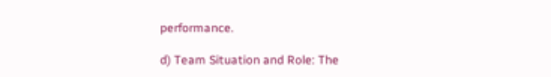performance.

d) Team Situation and Role: The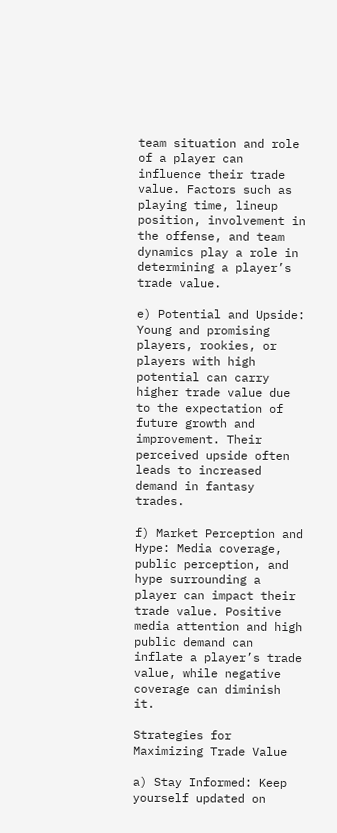team situation and role of a player can influence their trade value. Factors such as playing time, lineup position, involvement in the offense, and team dynamics play a role in determining a player’s trade value.

e) Potential and Upside: Young and promising players, rookies, or players with high potential can carry higher trade value due to the expectation of future growth and improvement. Their perceived upside often leads to increased demand in fantasy trades.

f) Market Perception and Hype: Media coverage, public perception, and hype surrounding a player can impact their trade value. Positive media attention and high public demand can inflate a player’s trade value, while negative coverage can diminish it.

Strategies for Maximizing Trade Value

a) Stay Informed: Keep yourself updated on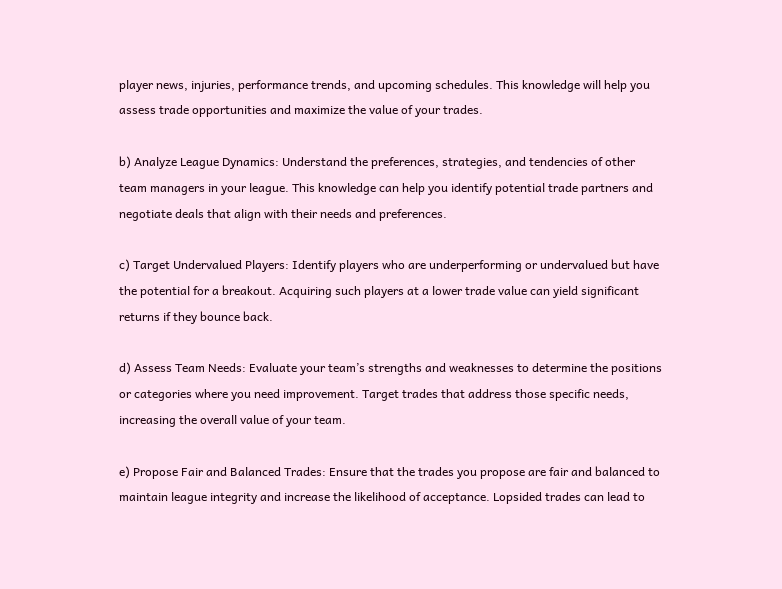player news, injuries, performance trends, and upcoming schedules. This knowledge will help you assess trade opportunities and maximize the value of your trades.

b) Analyze League Dynamics: Understand the preferences, strategies, and tendencies of other team managers in your league. This knowledge can help you identify potential trade partners and negotiate deals that align with their needs and preferences.

c) Target Undervalued Players: Identify players who are underperforming or undervalued but have the potential for a breakout. Acquiring such players at a lower trade value can yield significant returns if they bounce back.

d) Assess Team Needs: Evaluate your team’s strengths and weaknesses to determine the positions or categories where you need improvement. Target trades that address those specific needs, increasing the overall value of your team.

e) Propose Fair and Balanced Trades: Ensure that the trades you propose are fair and balanced to maintain league integrity and increase the likelihood of acceptance. Lopsided trades can lead to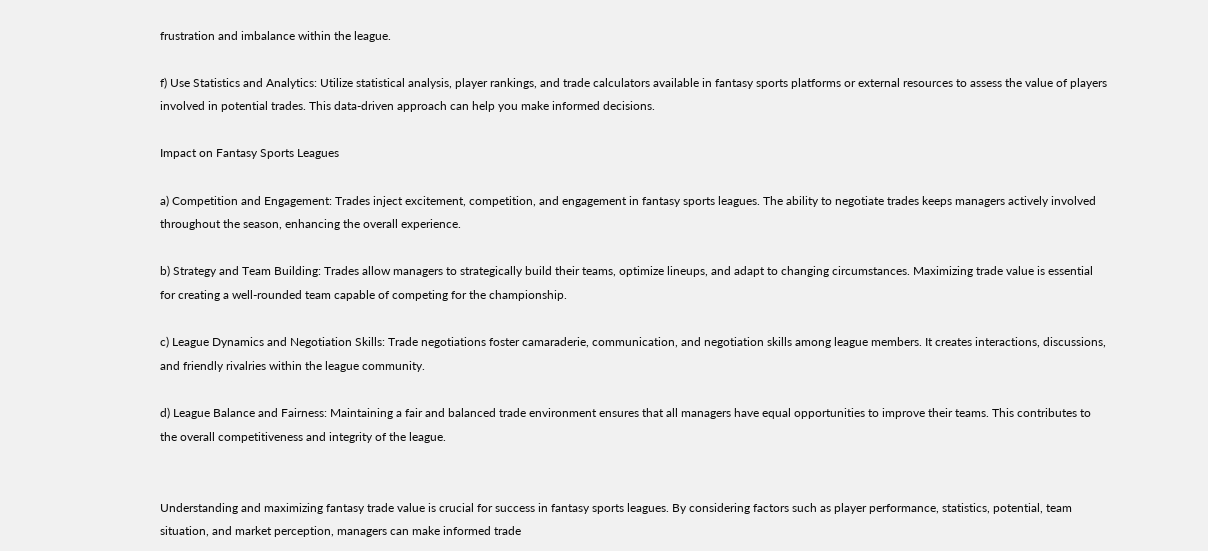frustration and imbalance within the league.

f) Use Statistics and Analytics: Utilize statistical analysis, player rankings, and trade calculators available in fantasy sports platforms or external resources to assess the value of players involved in potential trades. This data-driven approach can help you make informed decisions.

Impact on Fantasy Sports Leagues

a) Competition and Engagement: Trades inject excitement, competition, and engagement in fantasy sports leagues. The ability to negotiate trades keeps managers actively involved throughout the season, enhancing the overall experience.

b) Strategy and Team Building: Trades allow managers to strategically build their teams, optimize lineups, and adapt to changing circumstances. Maximizing trade value is essential for creating a well-rounded team capable of competing for the championship.

c) League Dynamics and Negotiation Skills: Trade negotiations foster camaraderie, communication, and negotiation skills among league members. It creates interactions, discussions, and friendly rivalries within the league community.

d) League Balance and Fairness: Maintaining a fair and balanced trade environment ensures that all managers have equal opportunities to improve their teams. This contributes to the overall competitiveness and integrity of the league.


Understanding and maximizing fantasy trade value is crucial for success in fantasy sports leagues. By considering factors such as player performance, statistics, potential, team situation, and market perception, managers can make informed trade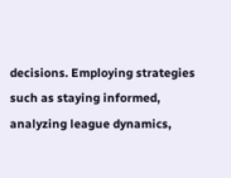decisions. Employing strategies such as staying informed, analyzing league dynamics,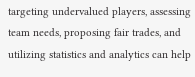targeting undervalued players, assessing team needs, proposing fair trades, and utilizing statistics and analytics can help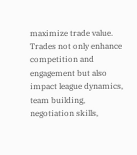maximize trade value. Trades not only enhance competition and engagement but also impact league dynamics, team building, negotiation skills,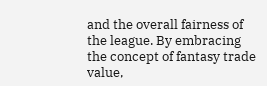and the overall fairness of the league. By embracing the concept of fantasy trade value,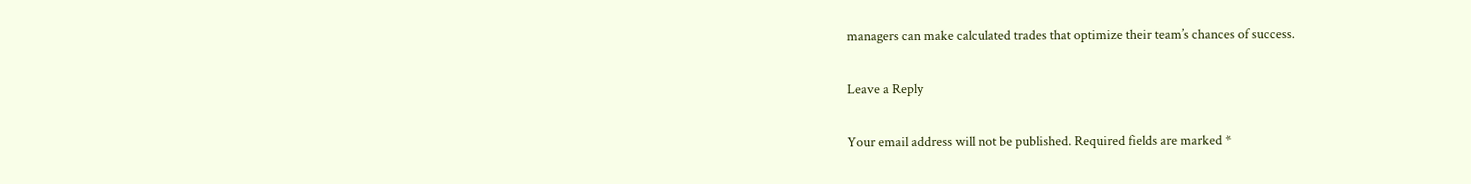managers can make calculated trades that optimize their team’s chances of success.

Leave a Reply

Your email address will not be published. Required fields are marked *